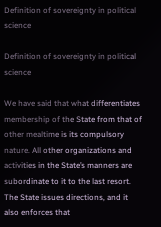Definition of sovereignty in political science

Definition of sovereignty in political science

We have said that what differentiates membership of the State from that of other mealtime is its compulsory nature. All other organizations and activities in the State’s manners are subordinate to it to the last resort. The State issues directions, and it also enforces that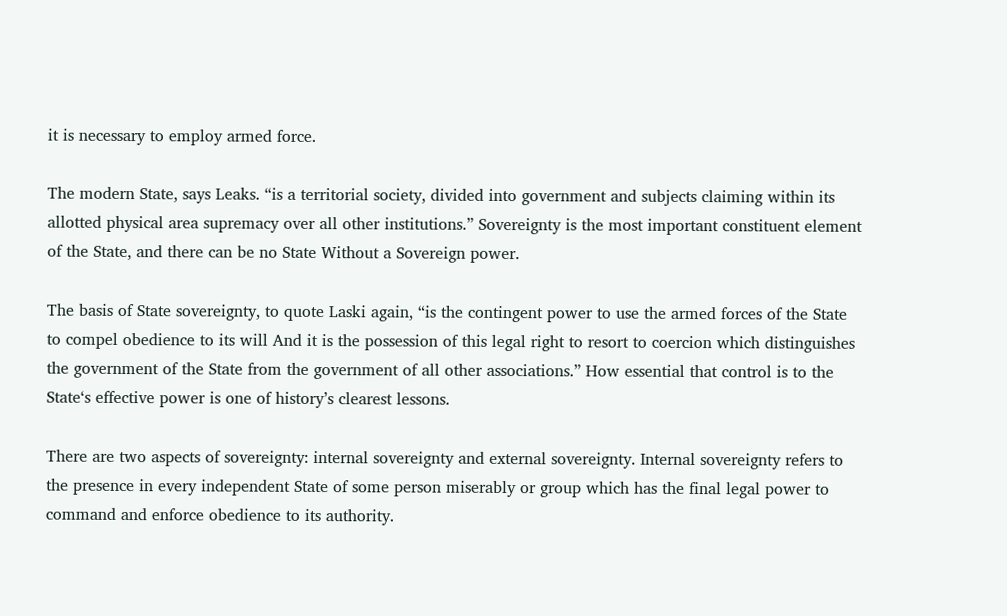it is necessary to employ armed force.

The modern State, says Leaks. “is a territorial society, divided into government and subjects claiming within its allotted physical area supremacy over all other institutions.” Sovereignty is the most important constituent element of the State, and there can be no State Without a Sovereign power.

The basis of State sovereignty, to quote Laski again, “is the contingent power to use the armed forces of the State to compel obedience to its will And it is the possession of this legal right to resort to coercion which distinguishes the government of the State from the government of all other associations.” How essential that control is to the State‘s effective power is one of history’s clearest lessons.

There are two aspects of sovereignty: internal sovereignty and external sovereignty. Internal sovereignty refers to the presence in every independent State of some person miserably or group which has the final legal power to command and enforce obedience to its authority.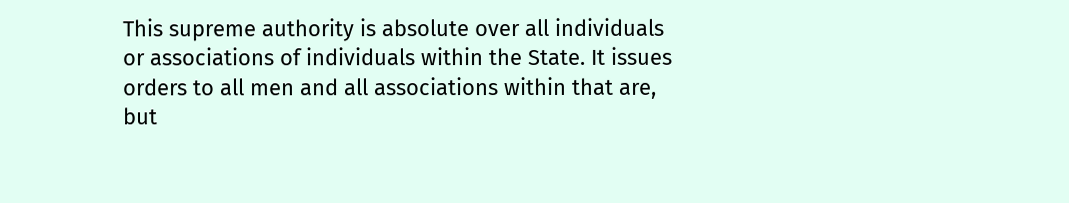This supreme authority is absolute over all individuals or associations of individuals within the State. It issues orders to all men and all associations within that are, but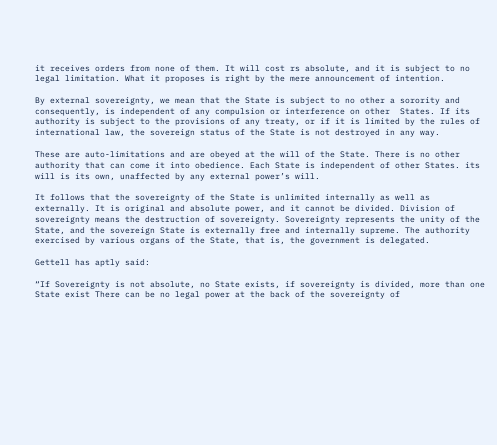it receives orders from none of them. It will cost rs absolute, and it is subject to no legal limitation. What it proposes is right by the mere announcement of intention.

By external sovereignty, we mean that the State is subject to no other a sorority and consequently, is independent of any compulsion or interference on other  States. If its authority is subject to the provisions of any treaty, or if it is limited by the rules of international law, the sovereign status of the State is not destroyed in any way.

These are auto-limitations and are obeyed at the will of the State. There is no other authority that can come it into obedience. Each State is independent of other States. its will is its own, unaffected by any external power’s will.

It follows that the sovereignty of the State is unlimited internally as well as externally. It is original and absolute power, and it cannot be divided. Division of sovereignty means the destruction of sovereignty. Sovereignty represents the unity of the State, and the sovereign State is externally free and internally supreme. The authority exercised by various organs of the State, that is, the government is delegated.

Gettell has aptly said:

“If Sovereignty is not absolute, no State exists, if sovereignty is divided, more than one State exist There can be no legal power at the back of the sovereignty of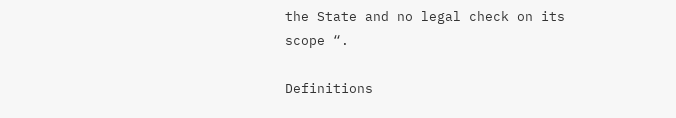the State and no legal check on its scope “.

Definitions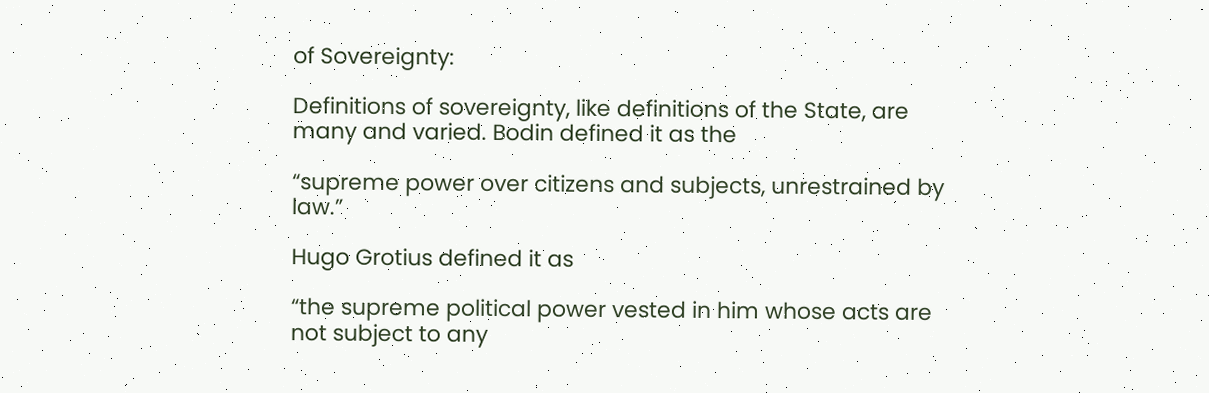of Sovereignty:

Definitions of sovereignty, like definitions of the State, are many and varied. Bodin defined it as the

“supreme power over citizens and subjects, unrestrained by law.”

Hugo Grotius defined it as

“the supreme political power vested in him whose acts are not subject to any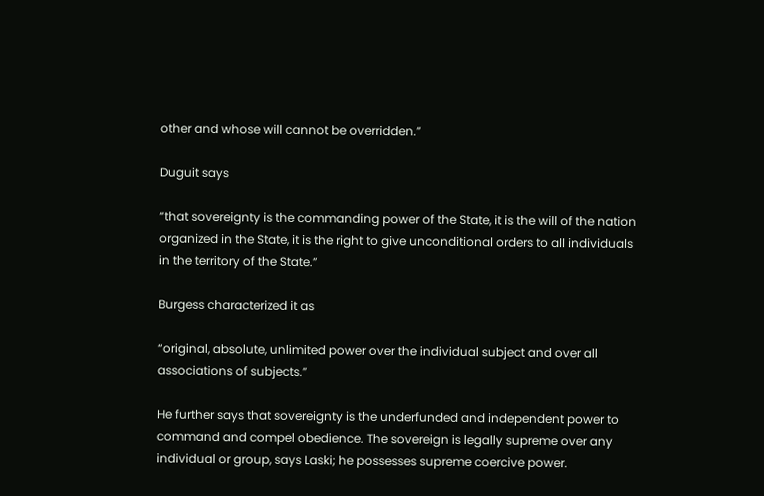other and whose will cannot be overridden.”

Duguit says

“that sovereignty is the commanding power of the State, it is the will of the nation organized in the State, it is the right to give unconditional orders to all individuals in the territory of the State.”

Burgess characterized it as

“original, absolute, unlimited power over the individual subject and over all associations of subjects.”

He further says that sovereignty is the underfunded and independent power to command and compel obedience. The sovereign is legally supreme over any individual or group, says Laski; he possesses supreme coercive power.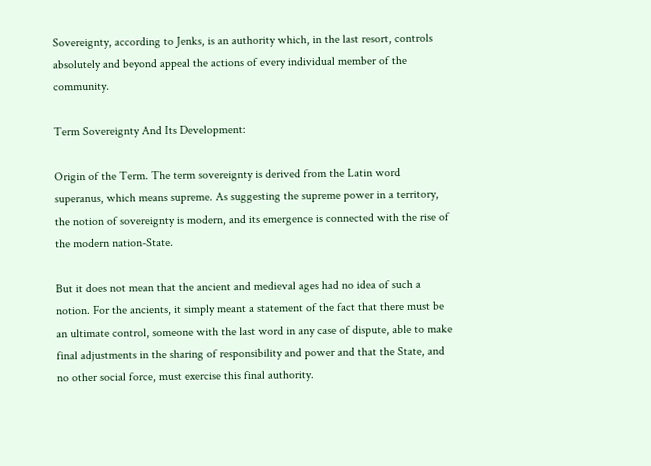Sovereignty, according to Jenks, is an authority which, in the last resort, controls absolutely and beyond appeal the actions of every individual member of the community.

Term Sovereignty And Its Development:

Origin of the Term. The term sovereignty is derived from the Latin word superanus, which means supreme. As suggesting the supreme power in a territory, the notion of sovereignty is modern, and its emergence is connected with the rise of the modern nation-State.

But it does not mean that the ancient and medieval ages had no idea of such a notion. For the ancients, it simply meant a statement of the fact that there must be an ultimate control, someone with the last word in any case of dispute, able to make final adjustments in the sharing of responsibility and power and that the State, and no other social force, must exercise this final authority.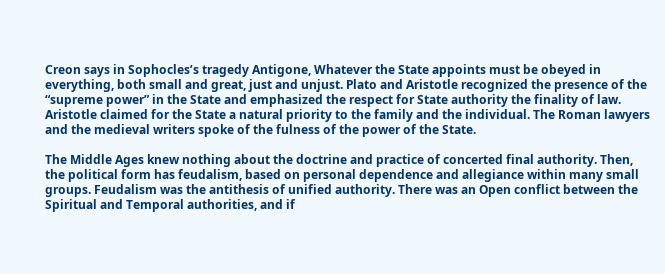Creon says in Sophocles’s tragedy Antigone, Whatever the State appoints must be obeyed in everything, both small and great, just and unjust. Plato and Aristotle recognized the presence of the “supreme power” in the State and emphasized the respect for State authority the finality of law. Aristotle claimed for the State a natural priority to the family and the individual. The Roman lawyers and the medieval writers spoke of the fulness of the power of the State.

The Middle Ages knew nothing about the doctrine and practice of concerted final authority. Then, the political form has feudalism, based on personal dependence and allegiance within many small groups. Feudalism was the antithesis of unified authority. There was an Open conflict between the Spiritual and Temporal authorities, and if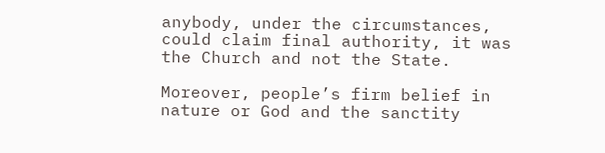anybody, under the circumstances, could claim final authority, it was the Church and not the State.

Moreover, people’s firm belief in nature or God and the sanctity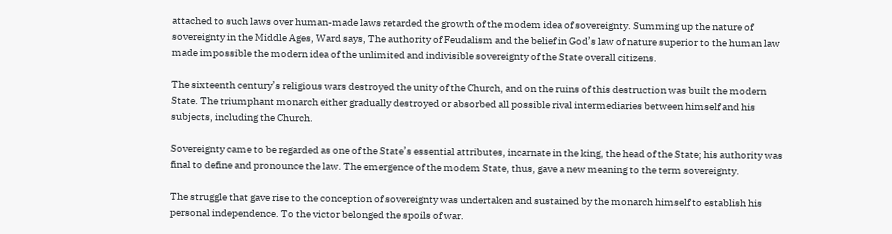attached to such laws over human-made laws retarded the growth of the modem idea of sovereignty. Summing up the nature of sovereignty in the Middle Ages, Ward says, The authority of Feudalism and the belief in God’s law of nature superior to the human law made impossible the modern idea of the unlimited and indivisible sovereignty of the State overall citizens.

The sixteenth century’s religious wars destroyed the unity of the Church, and on the ruins of this destruction was built the modern State. The triumphant monarch either gradually destroyed or absorbed all possible rival intermediaries between himself and his subjects, including the Church.

Sovereignty came to be regarded as one of the State’s essential attributes, incarnate in the king, the head of the State; his authority was final to define and pronounce the law. The emergence of the modem State, thus, gave a new meaning to the term sovereignty.

The struggle that gave rise to the conception of sovereignty was undertaken and sustained by the monarch himself to establish his personal independence. To the victor belonged the spoils of war.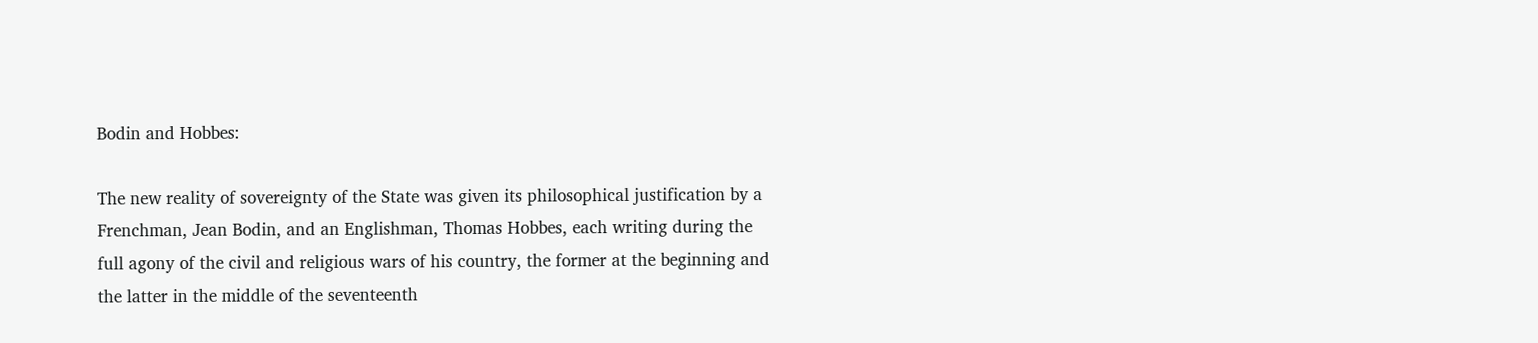Bodin and Hobbes:

The new reality of sovereignty of the State was given its philosophical justification by a Frenchman, Jean Bodin, and an Englishman, Thomas Hobbes, each writing during the full agony of the civil and religious wars of his country, the former at the beginning and the latter in the middle of the seventeenth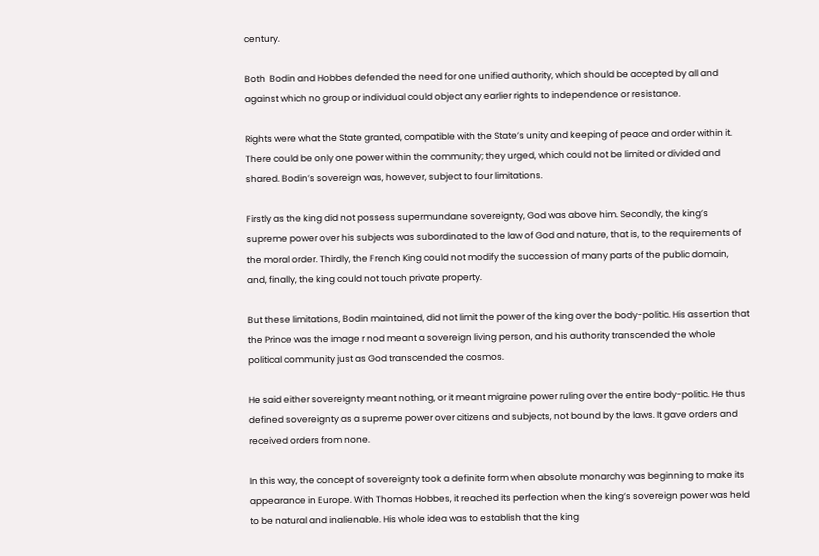century.

Both  Bodin and Hobbes defended the need for one unified authority, which should be accepted by all and against which no group or individual could object any earlier rights to independence or resistance.

Rights were what the State granted, compatible with the State’s unity and keeping of peace and order within it. There could be only one power within the community; they urged, which could not be limited or divided and shared. Bodin’s sovereign was, however, subject to four limitations.

Firstly as the king did not possess supermundane sovereignty, God was above him. Secondly, the king’s supreme power over his subjects was subordinated to the law of God and nature, that is, to the requirements of the moral order. Thirdly, the French King could not modify the succession of many parts of the public domain, and, finally, the king could not touch private property.

But these limitations, Bodin maintained, did not limit the power of the king over the body-politic. His assertion that the Prince was the image r nod meant a sovereign living person, and his authority transcended the whole political community just as God transcended the cosmos.

He said either sovereignty meant nothing, or it meant migraine power ruling over the entire body-politic. He thus defined sovereignty as a supreme power over citizens and subjects, not bound by the laws. It gave orders and received orders from none.

In this way, the concept of sovereignty took a definite form when absolute monarchy was beginning to make its appearance in Europe. With Thomas Hobbes, it reached its perfection when the king’s sovereign power was held to be natural and inalienable. His whole idea was to establish that the king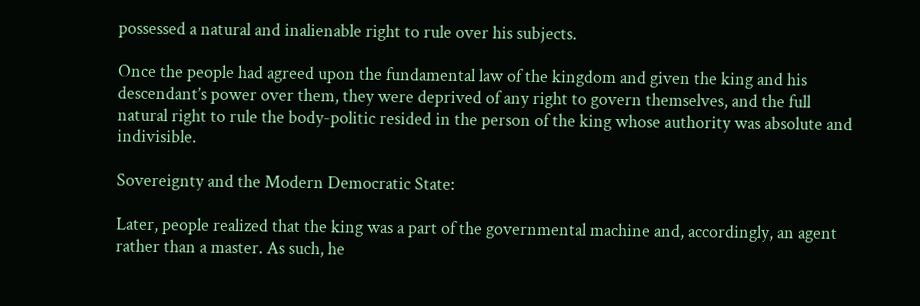possessed a natural and inalienable right to rule over his subjects.

Once the people had agreed upon the fundamental law of the kingdom and given the king and his descendant’s power over them, they were deprived of any right to govern themselves, and the full natural right to rule the body-politic resided in the person of the king whose authority was absolute and indivisible.

Sovereignty and the Modern Democratic State:

Later, people realized that the king was a part of the governmental machine and, accordingly, an agent rather than a master. As such, he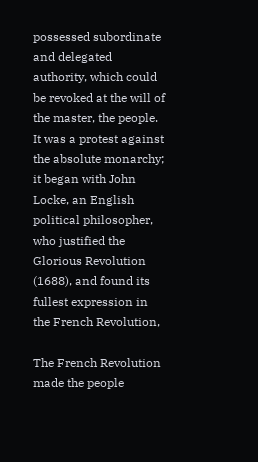possessed subordinate and delegated authority, which could be revoked at the will of the master, the people. It was a protest against the absolute monarchy; it began with John Locke, an English political philosopher, who justified the Glorious Revolution (1688), and found its fullest expression in the French Revolution,

The French Revolution made the people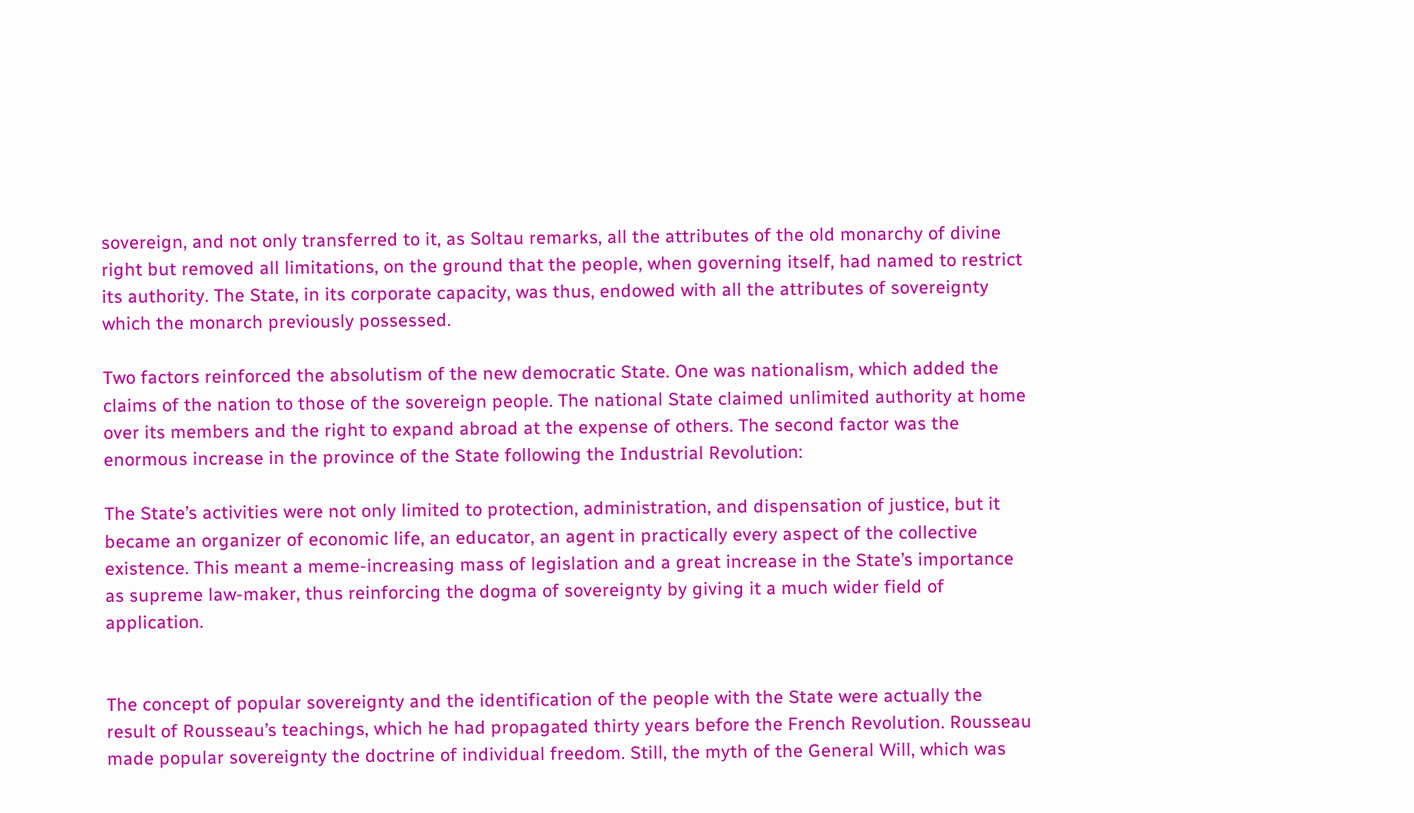sovereign, and not only transferred to it, as Soltau remarks, all the attributes of the old monarchy of divine right but removed all limitations, on the ground that the people, when governing itself, had named to restrict its authority. The State, in its corporate capacity, was thus, endowed with all the attributes of sovereignty which the monarch previously possessed.

Two factors reinforced the absolutism of the new democratic State. One was nationalism, which added the claims of the nation to those of the sovereign people. The national State claimed unlimited authority at home over its members and the right to expand abroad at the expense of others. The second factor was the enormous increase in the province of the State following the Industrial Revolution:

The State’s activities were not only limited to protection, administration, and dispensation of justice, but it became an organizer of economic life, an educator, an agent in practically every aspect of the collective existence. This meant a meme-increasing mass of legislation and a great increase in the State’s importance as supreme law-maker, thus reinforcing the dogma of sovereignty by giving it a much wider field of application.


The concept of popular sovereignty and the identification of the people with the State were actually the result of Rousseau’s teachings, which he had propagated thirty years before the French Revolution. Rousseau made popular sovereignty the doctrine of individual freedom. Still, the myth of the General Will, which was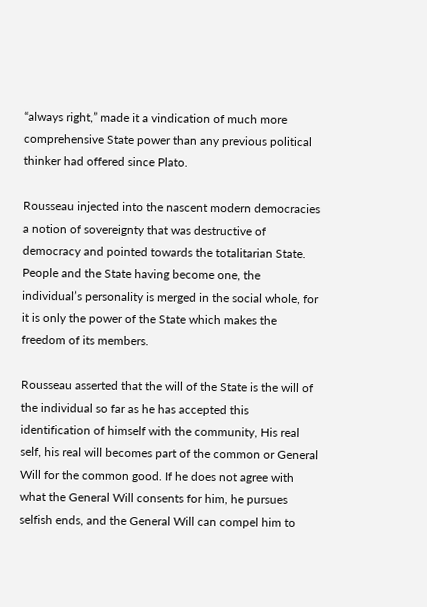“always right,” made it a vindication of much more comprehensive State power than any previous political thinker had offered since Plato.

Rousseau injected into the nascent modern democracies a notion of sovereignty that was destructive of democracy and pointed towards the totalitarian State. People and the State having become one, the individual’s personality is merged in the social whole, for it is only the power of the State which makes the freedom of its members.

Rousseau asserted that the will of the State is the will of the individual so far as he has accepted this identification of himself with the community, His real self, his real will becomes part of the common or General Will for the common good. If he does not agree with what the General Will consents for him, he pursues selfish ends, and the General Will can compel him to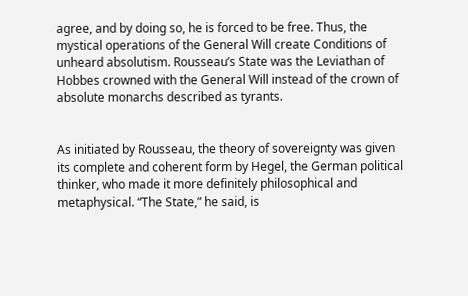agree, and by doing so, he is forced to be free. Thus, the mystical operations of the General Will create Conditions of unheard absolutism. Rousseau’s State was the Leviathan of Hobbes crowned with the General Will instead of the crown of absolute monarchs described as tyrants.


As initiated by Rousseau, the theory of sovereignty was given its complete and coherent form by Hegel, the German political thinker, who made it more definitely philosophical and metaphysical. “The State,” he said, is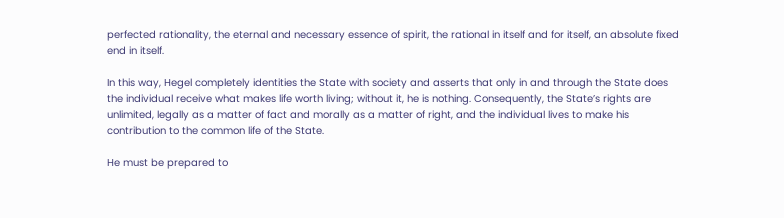perfected rationality, the eternal and necessary essence of spirit, the rational in itself and for itself, an absolute fixed end in itself.

In this way, Hegel completely identities the State with society and asserts that only in and through the State does the individual receive what makes life worth living; without it, he is nothing. Consequently, the State’s rights are unlimited, legally as a matter of fact and morally as a matter of right, and the individual lives to make his contribution to the common life of the State.

He must be prepared to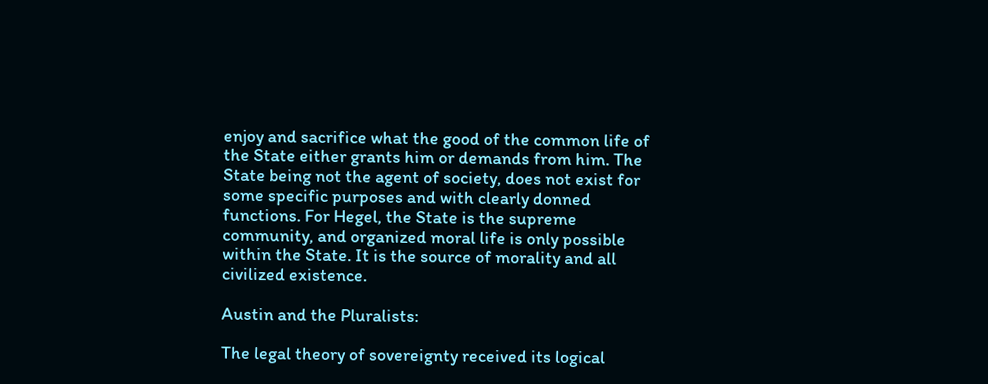enjoy and sacrifice what the good of the common life of the State either grants him or demands from him. The State being not the agent of society, does not exist for some specific purposes and with clearly donned functions. For Hegel, the State is the supreme community, and organized moral life is only possible within the State. It is the source of morality and all civilized existence.

Austin and the Pluralists:

The legal theory of sovereignty received its logical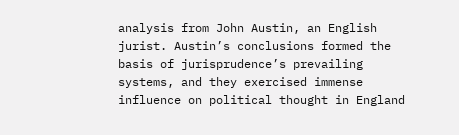analysis from John Austin, an English jurist. Austin’s conclusions formed the basis of jurisprudence’s prevailing systems, and they exercised immense influence on political thought in England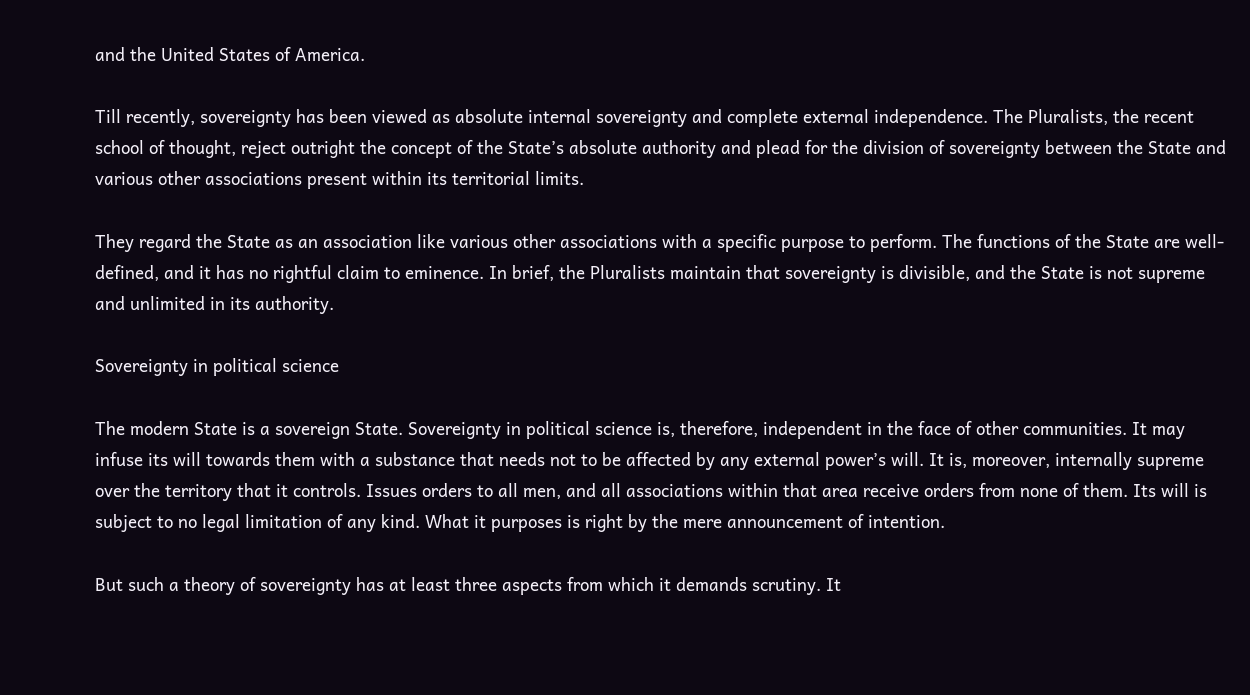and the United States of America.

Till recently, sovereignty has been viewed as absolute internal sovereignty and complete external independence. The Pluralists, the recent school of thought, reject outright the concept of the State’s absolute authority and plead for the division of sovereignty between the State and various other associations present within its territorial limits.

They regard the State as an association like various other associations with a specific purpose to perform. The functions of the State are well-defined, and it has no rightful claim to eminence. In brief, the Pluralists maintain that sovereignty is divisible, and the State is not supreme and unlimited in its authority.

Sovereignty in political science

The modern State is a sovereign State. Sovereignty in political science is, therefore, independent in the face of other communities. It may infuse its will towards them with a substance that needs not to be affected by any external power’s will. It is, moreover, internally supreme over the territory that it controls. Issues orders to all men, and all associations within that area receive orders from none of them. Its will is subject to no legal limitation of any kind. What it purposes is right by the mere announcement of intention.

But such a theory of sovereignty has at least three aspects from which it demands scrutiny. It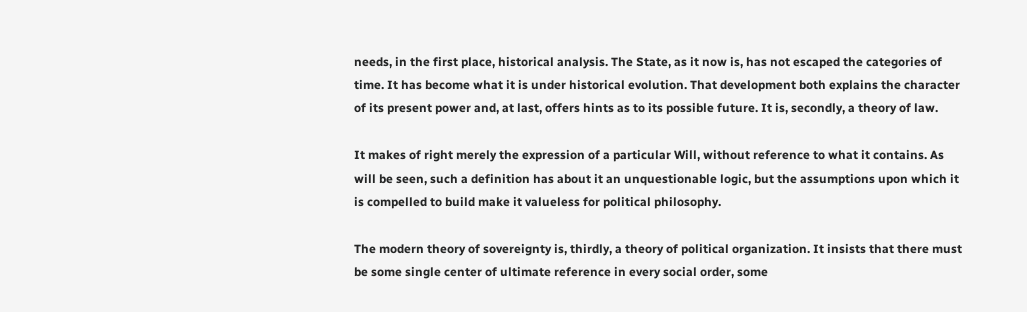needs, in the first place, historical analysis. The State, as it now is, has not escaped the categories of time. It has become what it is under historical evolution. That development both explains the character of its present power and, at last, offers hints as to its possible future. It is, secondly, a theory of law.

It makes of right merely the expression of a particular Will, without reference to what it contains. As will be seen, such a definition has about it an unquestionable logic, but the assumptions upon which it is compelled to build make it valueless for political philosophy.

The modern theory of sovereignty is, thirdly, a theory of political organization. It insists that there must be some single center of ultimate reference in every social order, some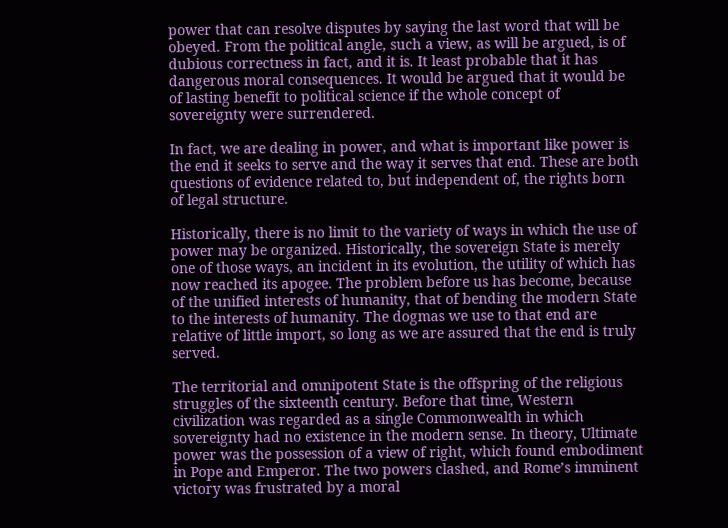power that can resolve disputes by saying the last word that will be obeyed. From the political angle, such a view, as will be argued, is of dubious correctness in fact, and it is. It least probable that it has dangerous moral consequences. It would be argued that it would be of lasting benefit to political science if the whole concept of sovereignty were surrendered.

In fact, we are dealing in power, and what is important like power is the end it seeks to serve and the way it serves that end. These are both questions of evidence related to, but independent of, the rights born of legal structure.

Historically, there is no limit to the variety of ways in which the use of power may be organized. Historically, the sovereign State is merely one of those ways, an incident in its evolution, the utility of which has now reached its apogee. The problem before us has become, because of the unified interests of humanity, that of bending the modern State to the interests of humanity. The dogmas we use to that end are relative of little import, so long as we are assured that the end is truly served.

The territorial and omnipotent State is the offspring of the religious struggles of the sixteenth century. Before that time, Western civilization was regarded as a single Commonwealth in which sovereignty had no existence in the modern sense. In theory, Ultimate power was the possession of a view of right, which found embodiment in Pope and Emperor. The two powers clashed, and Rome’s imminent victory was frustrated by a moral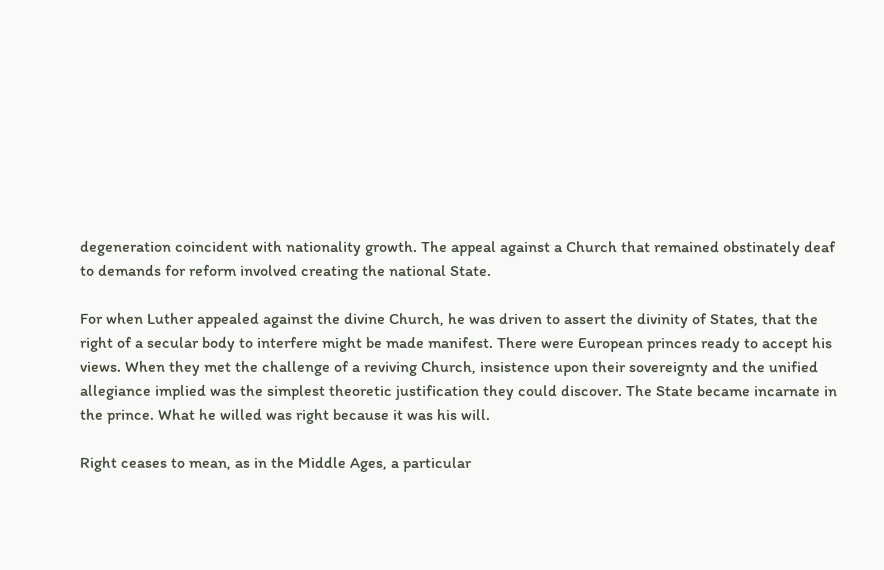degeneration coincident with nationality growth. The appeal against a Church that remained obstinately deaf to demands for reform involved creating the national State.

For when Luther appealed against the divine Church, he was driven to assert the divinity of States, that the right of a secular body to interfere might be made manifest. There were European princes ready to accept his views. When they met the challenge of a reviving Church, insistence upon their sovereignty and the unified allegiance implied was the simplest theoretic justification they could discover. The State became incarnate in the prince. What he willed was right because it was his will.

Right ceases to mean, as in the Middle Ages, a particular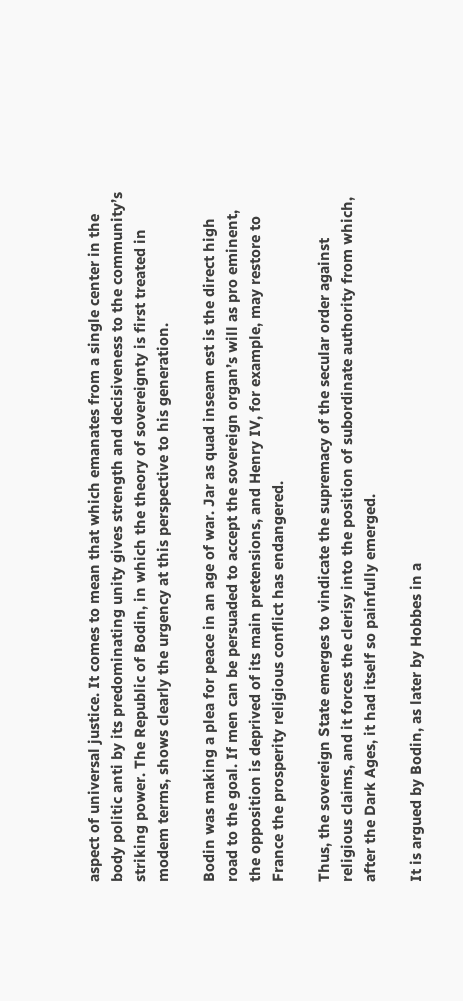aspect of universal justice. It comes to mean that which emanates from a single center in the body politic anti by its predominating unity gives strength and decisiveness to the community’s striking power. The Republic of Bodin, in which the theory of sovereignty is first treated in modem terms, shows clearly the urgency at this perspective to his generation.

Bodin was making a plea for peace in an age of war. Jar as quad inseam est is the direct high road to the goal. If men can be persuaded to accept the sovereign organ’s will as pro eminent, the opposition is deprived of its main pretensions, and Henry IV, for example, may restore to France the prosperity religious conflict has endangered.

Thus, the sovereign State emerges to vindicate the supremacy of the secular order against religious claims, and it forces the clerisy into the position of subordinate authority from which, after the Dark Ages, it had itself so painfully emerged.

It is argued by Bodin, as later by Hobbes in a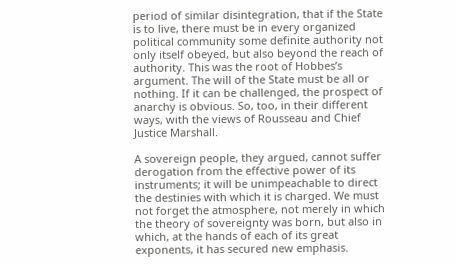period of similar disintegration, that if the State is to live, there must be in every organized political community some definite authority not only itself obeyed, but also beyond the reach of authority. This was the root of Hobbes’s argument. The will of the State must be all or nothing. If it can be challenged, the prospect of anarchy is obvious. So, too, in their different ways, with the views of Rousseau and Chief Justice Marshall.

A sovereign people, they argued, cannot suffer derogation from the effective power of its instruments; it will be unimpeachable to direct the destinies with which it is charged. We must not forget the atmosphere, not merely in which the theory of sovereignty was born, but also in which, at the hands of each of its great exponents, it has secured new emphasis.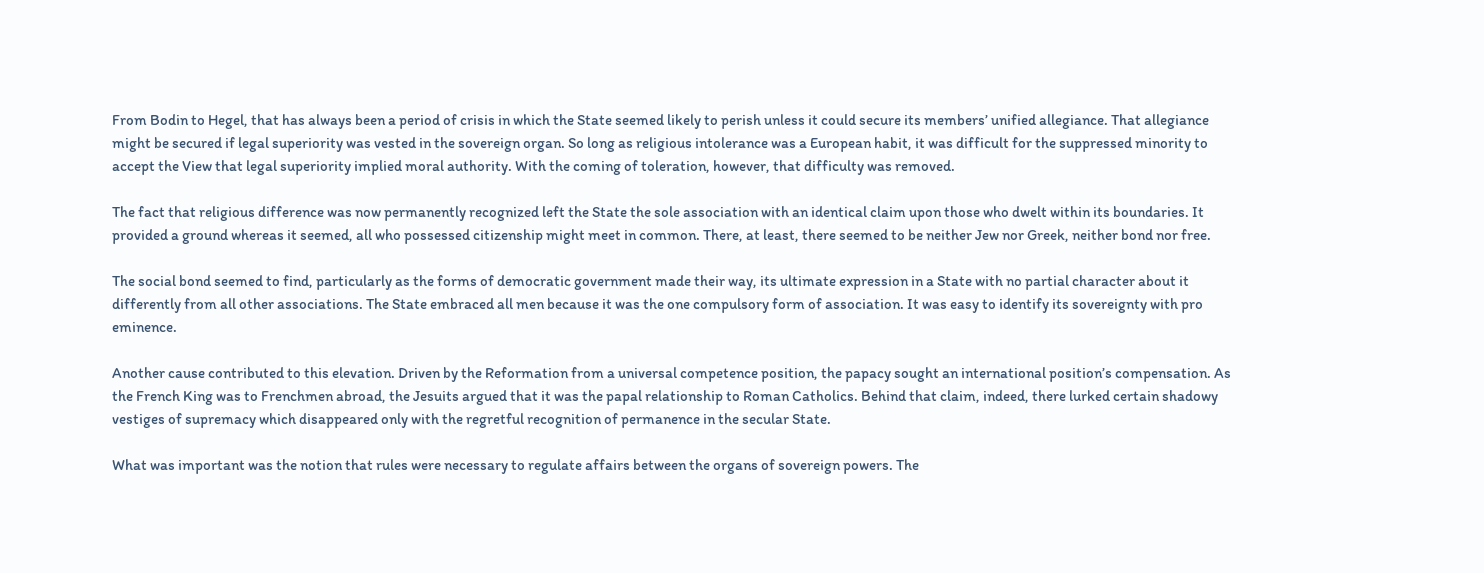From Bodin to Hegel, that has always been a period of crisis in which the State seemed likely to perish unless it could secure its members’ unified allegiance. That allegiance might be secured if legal superiority was vested in the sovereign organ. So long as religious intolerance was a European habit, it was difficult for the suppressed minority to accept the View that legal superiority implied moral authority. With the coming of toleration, however, that difficulty was removed.

The fact that religious difference was now permanently recognized left the State the sole association with an identical claim upon those who dwelt within its boundaries. It provided a ground whereas it seemed, all who possessed citizenship might meet in common. There, at least, there seemed to be neither Jew nor Greek, neither bond nor free.

The social bond seemed to find, particularly as the forms of democratic government made their way, its ultimate expression in a State with no partial character about it differently from all other associations. The State embraced all men because it was the one compulsory form of association. It was easy to identify its sovereignty with pro eminence.

Another cause contributed to this elevation. Driven by the Reformation from a universal competence position, the papacy sought an international position’s compensation. As the French King was to Frenchmen abroad, the Jesuits argued that it was the papal relationship to Roman Catholics. Behind that claim, indeed, there lurked certain shadowy vestiges of supremacy which disappeared only with the regretful recognition of permanence in the secular State.

What was important was the notion that rules were necessary to regulate affairs between the organs of sovereign powers. The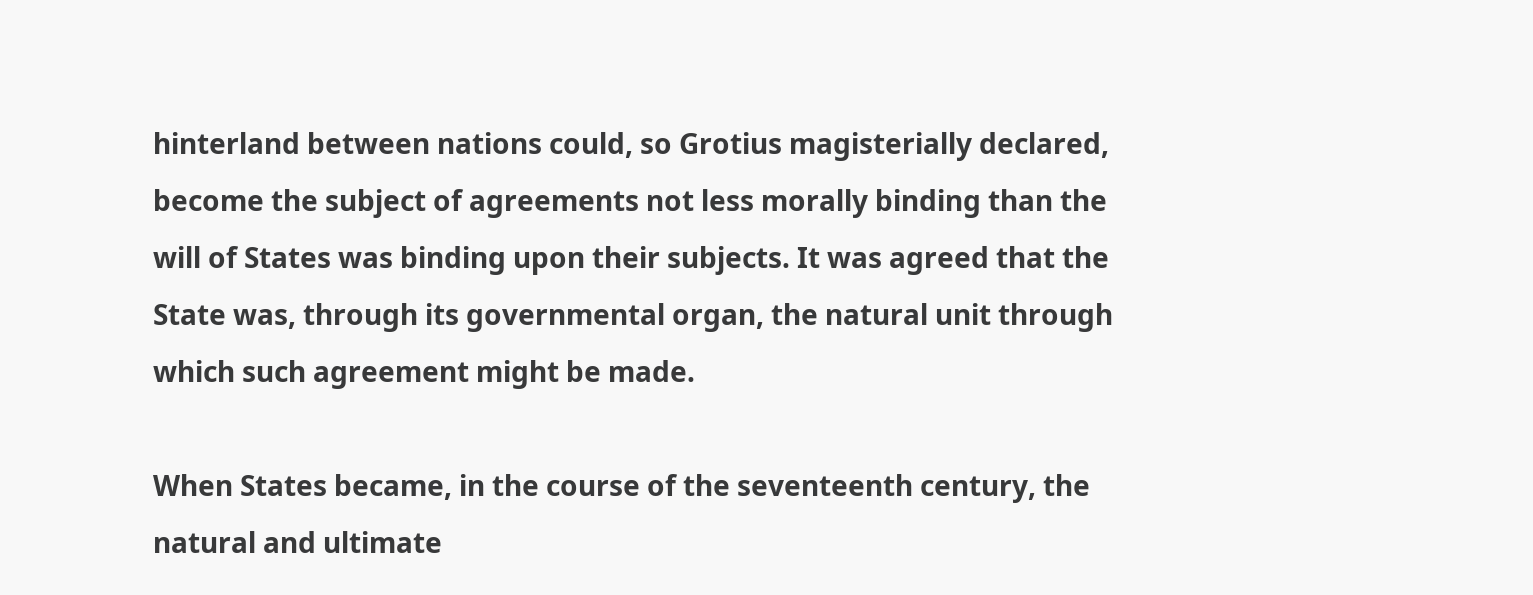hinterland between nations could, so Grotius magisterially declared, become the subject of agreements not less morally binding than the will of States was binding upon their subjects. It was agreed that the State was, through its governmental organ, the natural unit through which such agreement might be made.

When States became, in the course of the seventeenth century, the natural and ultimate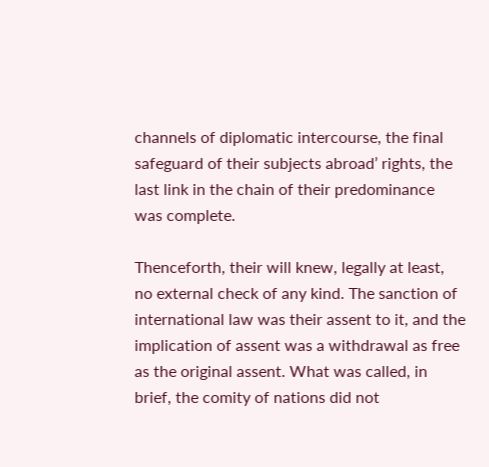channels of diplomatic intercourse, the final safeguard of their subjects abroad’ rights, the last link in the chain of their predominance was complete.

Thenceforth, their will knew, legally at least, no external check of any kind. The sanction of international law was their assent to it, and the implication of assent was a withdrawal as free as the original assent. What was called, in brief, the comity of nations did not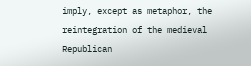imply, except as metaphor, the reintegration of the medieval Republican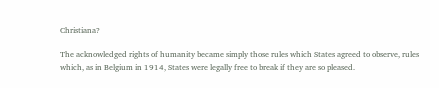Christiana?

The acknowledged rights of humanity became simply those rules which States agreed to observe, rules which, as in Belgium in 1914, States were legally free to break if they are so pleased.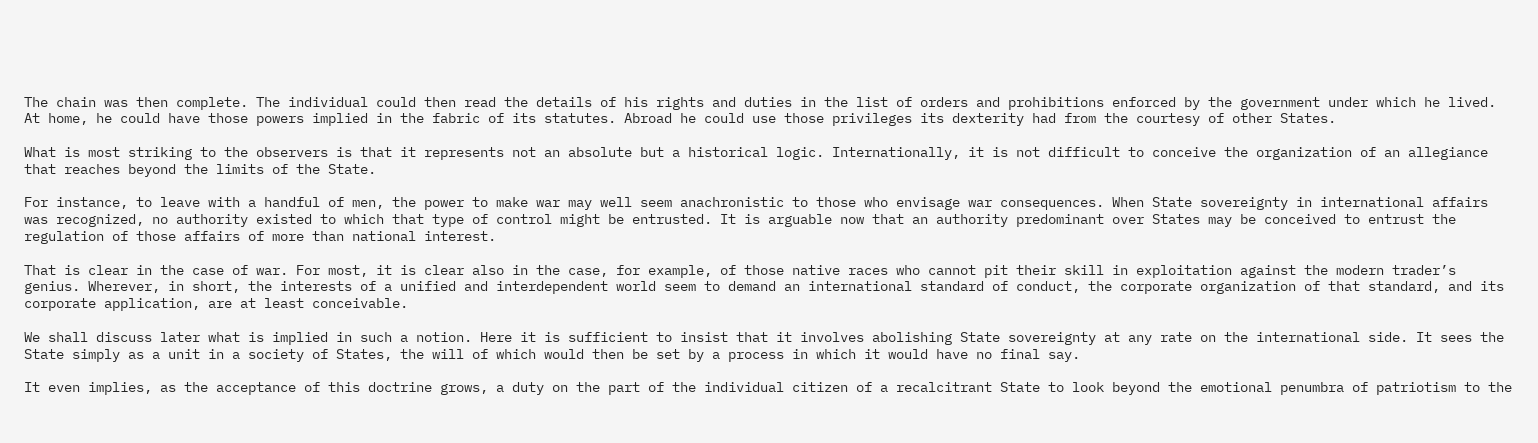The chain was then complete. The individual could then read the details of his rights and duties in the list of orders and prohibitions enforced by the government under which he lived. At home, he could have those powers implied in the fabric of its statutes. Abroad he could use those privileges its dexterity had from the courtesy of other States.

What is most striking to the observers is that it represents not an absolute but a historical logic. Internationally, it is not difficult to conceive the organization of an allegiance that reaches beyond the limits of the State.

For instance, to leave with a handful of men, the power to make war may well seem anachronistic to those who envisage war consequences. When State sovereignty in international affairs was recognized, no authority existed to which that type of control might be entrusted. It is arguable now that an authority predominant over States may be conceived to entrust the regulation of those affairs of more than national interest.

That is clear in the case of war. For most, it is clear also in the case, for example, of those native races who cannot pit their skill in exploitation against the modern trader’s genius. Wherever, in short, the interests of a unified and interdependent world seem to demand an international standard of conduct, the corporate organization of that standard, and its corporate application, are at least conceivable.

We shall discuss later what is implied in such a notion. Here it is sufficient to insist that it involves abolishing State sovereignty at any rate on the international side. It sees the State simply as a unit in a society of States, the will of which would then be set by a process in which it would have no final say.

It even implies, as the acceptance of this doctrine grows, a duty on the part of the individual citizen of a recalcitrant State to look beyond the emotional penumbra of patriotism to the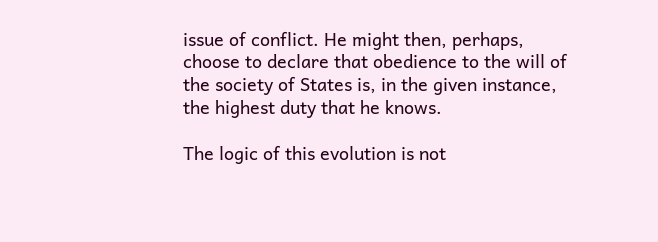issue of conflict. He might then, perhaps, choose to declare that obedience to the will of the society of States is, in the given instance, the highest duty that he knows.

The logic of this evolution is not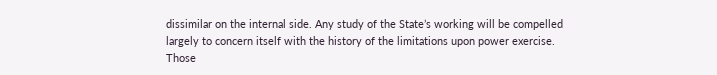dissimilar on the internal side. Any study of the State’s working will be compelled largely to concern itself with the history of the limitations upon power exercise. Those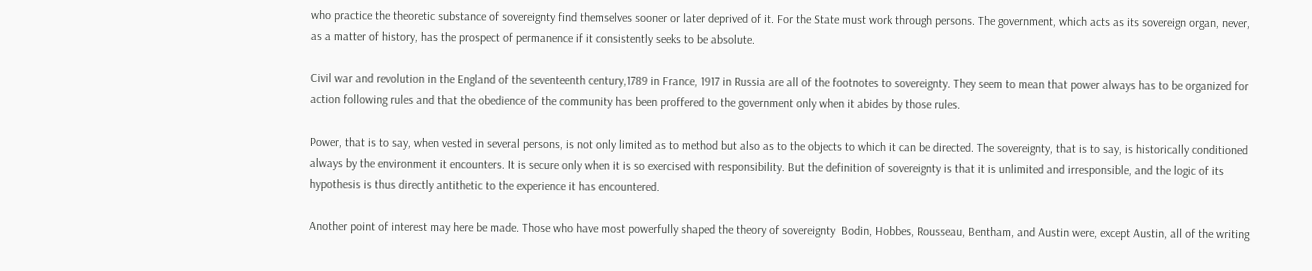who practice the theoretic substance of sovereignty find themselves sooner or later deprived of it. For the State must work through persons. The government, which acts as its sovereign organ, never, as a matter of history, has the prospect of permanence if it consistently seeks to be absolute.

Civil war and revolution in the England of the seventeenth century,1789 in France, 1917 in Russia are all of the footnotes to sovereignty. They seem to mean that power always has to be organized for action following rules and that the obedience of the community has been proffered to the government only when it abides by those rules.

Power, that is to say, when vested in several persons, is not only limited as to method but also as to the objects to which it can be directed. The sovereignty, that is to say, is historically conditioned always by the environment it encounters. It is secure only when it is so exercised with responsibility. But the definition of sovereignty is that it is unlimited and irresponsible, and the logic of its hypothesis is thus directly antithetic to the experience it has encountered.

Another point of interest may here be made. Those who have most powerfully shaped the theory of sovereignty  Bodin, Hobbes, Rousseau, Bentham, and Austin were, except Austin, all of the writing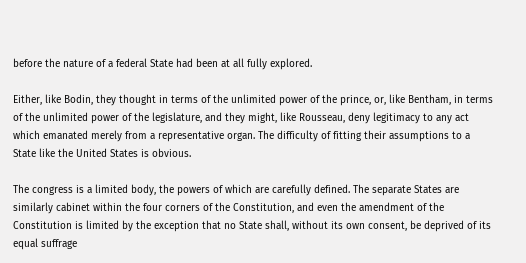before the nature of a federal State had been at all fully explored.

Either, like Bodin, they thought in terms of the unlimited power of the prince, or, like Bentham, in terms of the unlimited power of the legislature, and they might, like Rousseau, deny legitimacy to any act which emanated merely from a representative organ. The difficulty of fitting their assumptions to a State like the United States is obvious.

The congress is a limited body, the powers of which are carefully defined. The separate States are similarly cabinet within the four corners of the Constitution, and even the amendment of the Constitution is limited by the exception that no State shall, without its own consent, be deprived of its equal suffrage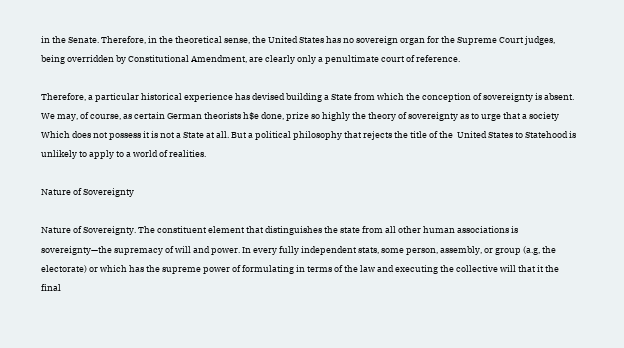in the Senate. Therefore, in the theoretical sense, the United States has no sovereign organ for the Supreme Court judges, being overridden by Constitutional Amendment, are clearly only a penultimate court of reference.

Therefore, a particular historical experience has devised building a State from which the conception of sovereignty is absent. We may, of course, as certain German theorists h$e done, prize so highly the theory of sovereignty as to urge that a society Which does not possess it is not a State at all. But a political philosophy that rejects the title of the  United States to Statehood is unlikely to apply to a world of realities.

Nature of Sovereignty

Nature of Sovereignty. The constituent element that distinguishes the state from all other human associations is sovereignty—the supremacy of will and power. In every fully independent stats, some person, assembly, or group (a.g, the electorate) or which has the supreme power of formulating in terms of the law and executing the collective will that it the final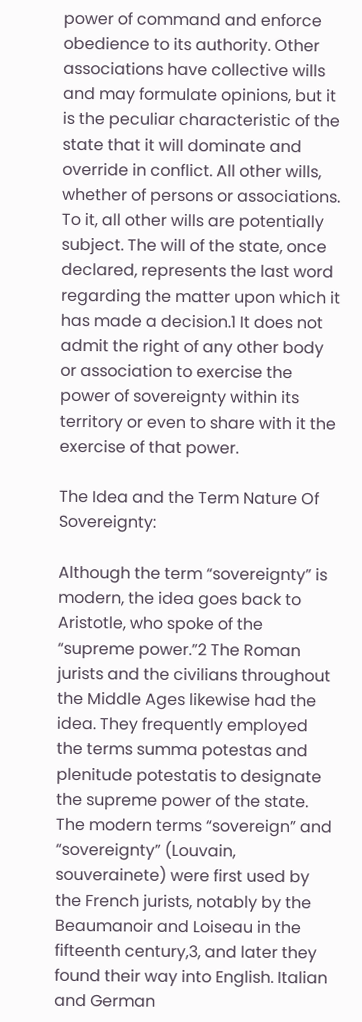power of command and enforce obedience to its authority. Other associations have collective wills and may formulate opinions, but it is the peculiar characteristic of the state that it will dominate and override in conflict. All other wills, whether of persons or associations. To it, all other wills are potentially subject. The will of the state, once declared, represents the last word regarding the matter upon which it has made a decision.1 It does not admit the right of any other body or association to exercise the power of sovereignty within its territory or even to share with it the exercise of that power.

The Idea and the Term Nature Of Sovereignty:

Although the term “sovereignty” is modern, the idea goes back to Aristotle, who spoke of the “supreme power.”2 The Roman jurists and the civilians throughout the Middle Ages likewise had the idea. They frequently employed the terms summa potestas and plenitude potestatis to designate the supreme power of the state. The modern terms “sovereign” and “sovereignty” (Louvain, souverainete) were first used by the French jurists, notably by the Beaumanoir and Loiseau in the fifteenth century,3, and later they found their way into English. Italian and German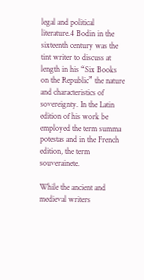legal and political literature.4 Bodin in the sixteenth century was the tint writer to discuss at length in his “Six Books on the Republic” the nature and characteristics of sovereignty. In the Latin edition of his work be employed the term summa potestas and in the French edition, the term souverainete.

While the ancient and medieval writers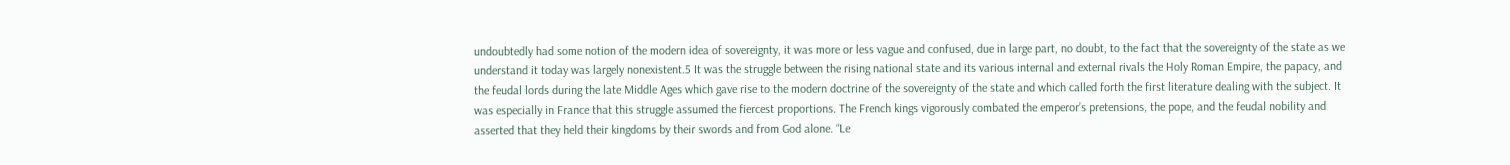undoubtedly had some notion of the modern idea of sovereignty, it was more or less vague and confused, due in large part, no doubt, to the fact that the sovereignty of the state as we understand it today was largely nonexistent.5 It was the struggle between the rising national state and its various internal and external rivals the Holy Roman Empire, the papacy, and the feudal lords during the late Middle Ages which gave rise to the modern doctrine of the sovereignty of the state and which called forth the first literature dealing with the subject. It was especially in France that this struggle assumed the fiercest proportions. The French kings vigorously combated the emperor’s pretensions, the pope, and the feudal nobility and asserted that they held their kingdoms by their swords and from God alone. “Le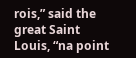rois,” said the great Saint Louis, “na point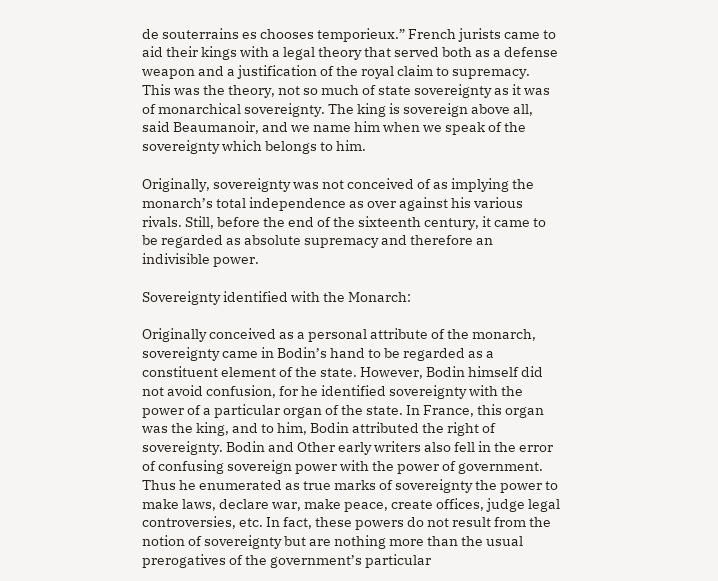de souterrains es chooses temporieux.” French jurists came to aid their kings with a legal theory that served both as a defense weapon and a justification of the royal claim to supremacy. This was the theory, not so much of state sovereignty as it was of monarchical sovereignty. The king is sovereign above all, said Beaumanoir, and we name him when we speak of the sovereignty which belongs to him.

Originally, sovereignty was not conceived of as implying the monarch’s total independence as over against his various rivals. Still, before the end of the sixteenth century, it came to be regarded as absolute supremacy and therefore an indivisible power.

Sovereignty identified with the Monarch:

Originally conceived as a personal attribute of the monarch, sovereignty came in Bodin’s hand to be regarded as a constituent element of the state. However, Bodin himself did not avoid confusion, for he identified sovereignty with the power of a particular organ of the state. In France, this organ was the king, and to him, Bodin attributed the right of sovereignty. Bodin and Other early writers also fell in the error of confusing sovereign power with the power of government. Thus he enumerated as true marks of sovereignty the power to make laws, declare war, make peace, create offices, judge legal controversies, etc. In fact, these powers do not result from the notion of sovereignty but are nothing more than the usual prerogatives of the government’s particular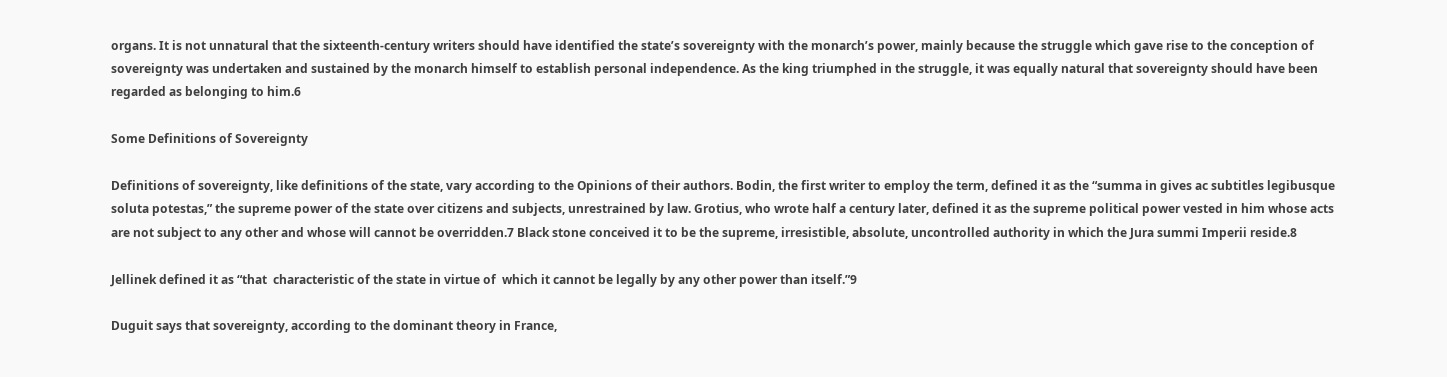organs. It is not unnatural that the sixteenth-century writers should have identified the state’s sovereignty with the monarch’s power, mainly because the struggle which gave rise to the conception of sovereignty was undertaken and sustained by the monarch himself to establish personal independence. As the king triumphed in the struggle, it was equally natural that sovereignty should have been regarded as belonging to him.6

Some Definitions of Sovereignty

Definitions of sovereignty, like definitions of the state, vary according to the Opinions of their authors. Bodin, the first writer to employ the term, defined it as the “summa in gives ac subtitles legibusque soluta potestas,” the supreme power of the state over citizens and subjects, unrestrained by law. Grotius, who wrote half a century later, defined it as the supreme political power vested in him whose acts are not subject to any other and whose will cannot be overridden.7 Black stone conceived it to be the supreme, irresistible, absolute, uncontrolled authority in which the Jura summi Imperii reside.8

Jellinek defined it as “that  characteristic of the state in virtue of  which it cannot be legally by any other power than itself.”9

Duguit says that sovereignty, according to the dominant theory in France,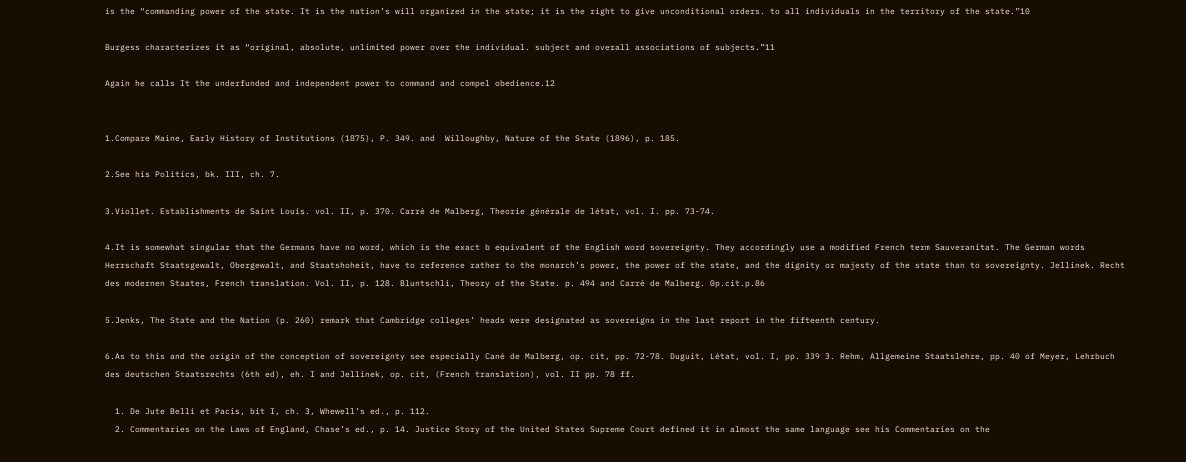is the “commanding power of the state. It is the nation’s will organized in the state; it is the right to give unconditional orders. to all individuals in the territory of the state.”10

Burgess characterizes it as “original, absolute, unlimited power over the individual. subject and overall associations of subjects.”11

Again he calls It the underfunded and independent power to command and compel obedience.12


1.Compare Maine, Early History of Institutions (1875), P. 349. and  Willoughby, Nature of the State (1896), p. 185.

2.See his Politics, bk. III, ch. 7.

3.Viollet. Establishments de Saint Louis. vol. II, p. 370. Carré de Malberg, Theorie générale de létat, vol. I. pp. 73-74.

4.It is somewhat singular that the Germans have no word, which is the exact b equivalent of the English word sovereignty. They accordingly use a modified French term Sauveranitat. The German words Herrschaft Staatsgewalt, Obergewalt, and Staatshoheit, have to reference rather to the monarch’s power, the power of the state, and the dignity or majesty of the state than to sovereignty. Jellinek. Recht des modernen Staates, French translation. Vol. II, p. 128. Bluntschli, Theory of the State. p. 494 and Carré de Malberg. 0p.cit.p.86

5.Jenks, The State and the Nation (p. 260) remark that Cambridge colleges’ heads were designated as sovereigns in the last report in the fifteenth century.

6.As to this and the origin of the conception of sovereignty see especially Cané de Malberg, op. cit, pp. 72-78. Duguit, Létat, vol. I, pp. 339 3. Rehm, Allgemeine Staatslehre, pp. 40 of Meyer, Lehrbuch des deutschen Staatsrechts (6th ed), eh. I and Jellinek, op. cit, (French translation), vol. II pp. 78 ff.

  1. De Jute Belli et Pacis, bit I, ch. 3, Whewell’s ed., p. 112.
  2. Commentaries on the Laws of England, Chase’s ed., p. 14. Justice Story of the United States Supreme Court defined it in almost the same language see his Commentaries on the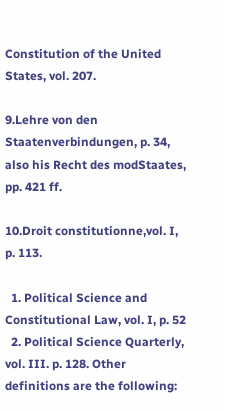Constitution of the United States, vol. 207.

9.Lehre von den Staatenverbindungen, p. 34, also his Recht des modStaates, pp. 421 ff.

10.Droit constitutionne,vol. I, p. 113.

  1. Political Science and Constitutional Law, vol. I, p. 52
  2. Political Science Quarterly, vol. III. p. 128. Other definitions are the following: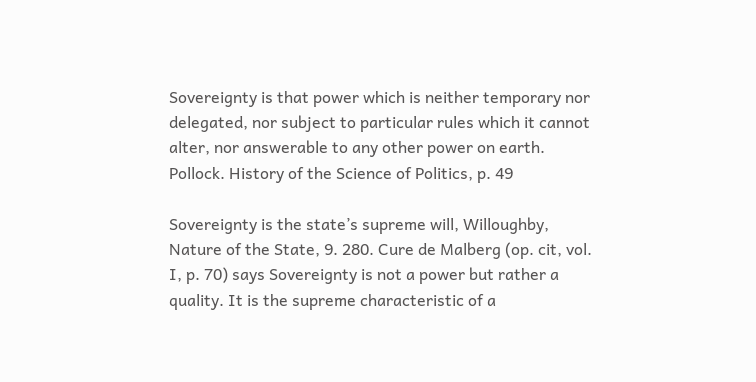Sovereignty is that power which is neither temporary nor delegated, nor subject to particular rules which it cannot alter, nor answerable to any other power on earth. Pollock. History of the Science of Politics, p. 49

Sovereignty is the state’s supreme will, Willoughby, Nature of the State, 9. 280. Cure de Malberg (op. cit, vol. I, p. 70) says Sovereignty is not a power but rather a quality. It is the supreme characteristic of a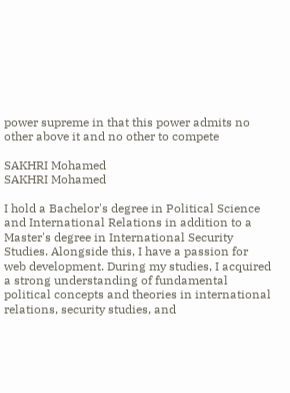power supreme in that this power admits no other above it and no other to compete

SAKHRI Mohamed
SAKHRI Mohamed

I hold a Bachelor's degree in Political Science and International Relations in addition to a Master's degree in International Security Studies. Alongside this, I have a passion for web development. During my studies, I acquired a strong understanding of fundamental political concepts and theories in international relations, security studies, and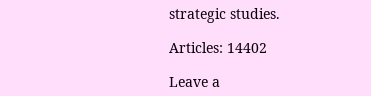strategic studies.

Articles: 14402

Leave a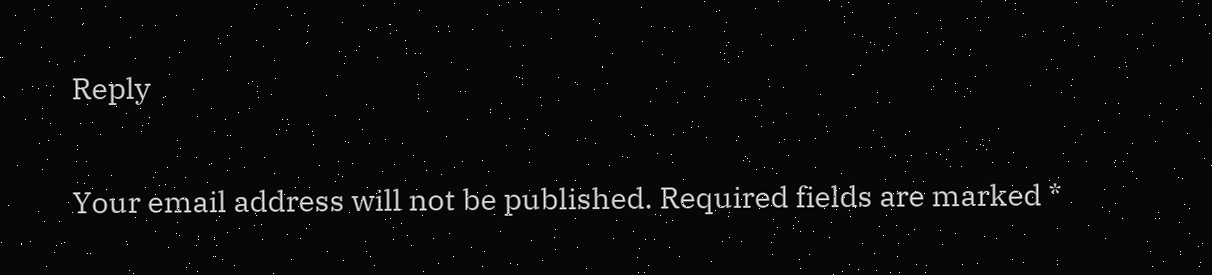Reply

Your email address will not be published. Required fields are marked *